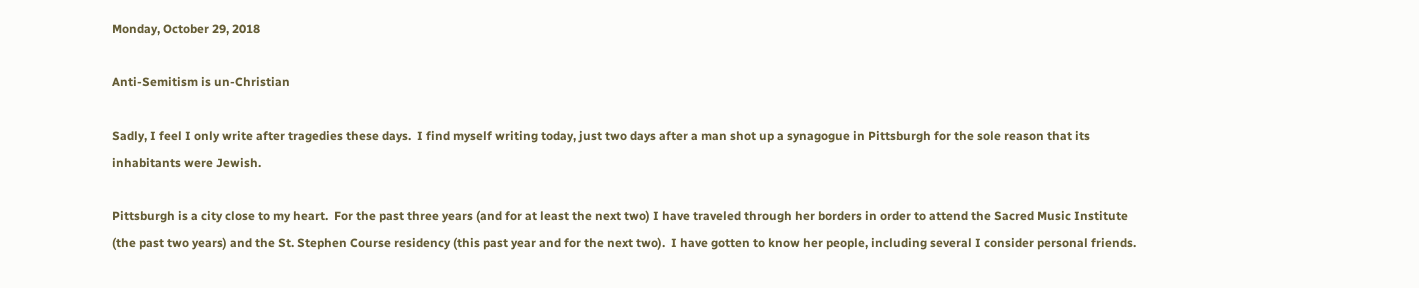Monday, October 29, 2018

Anti-Semitism is un-Christian

Sadly, I feel I only write after tragedies these days.  I find myself writing today, just two days after a man shot up a synagogue in Pittsburgh for the sole reason that its inhabitants were Jewish.

Pittsburgh is a city close to my heart.  For the past three years (and for at least the next two) I have traveled through her borders in order to attend the Sacred Music Institute (the past two years) and the St. Stephen Course residency (this past year and for the next two).  I have gotten to know her people, including several I consider personal friends.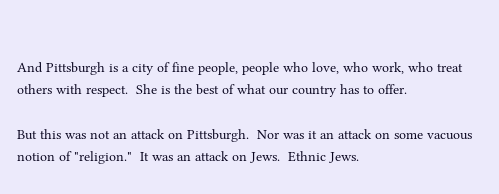And Pittsburgh is a city of fine people, people who love, who work, who treat others with respect.  She is the best of what our country has to offer.

But this was not an attack on Pittsburgh.  Nor was it an attack on some vacuous notion of "religion."  It was an attack on Jews.  Ethnic Jews.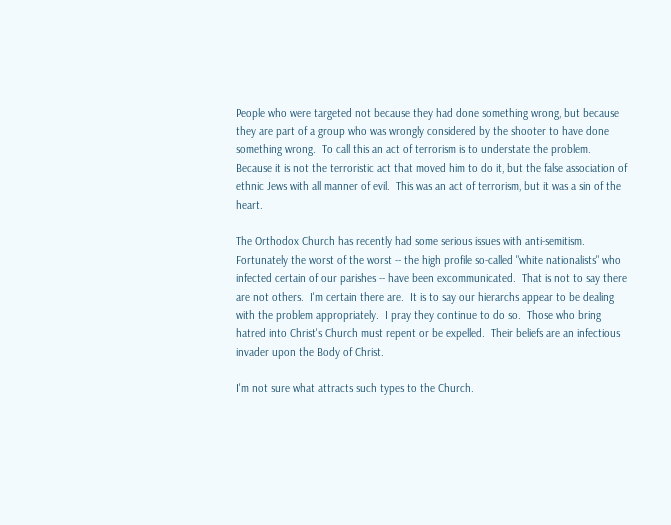People who were targeted not because they had done something wrong, but because they are part of a group who was wrongly considered by the shooter to have done something wrong.  To call this an act of terrorism is to understate the problem.  Because it is not the terroristic act that moved him to do it, but the false association of ethnic Jews with all manner of evil.  This was an act of terrorism, but it was a sin of the heart.

The Orthodox Church has recently had some serious issues with anti-semitism.  Fortunately the worst of the worst -- the high profile so-called "white nationalists" who infected certain of our parishes -- have been excommunicated.  That is not to say there are not others.  I'm certain there are.  It is to say our hierarchs appear to be dealing with the problem appropriately.  I pray they continue to do so.  Those who bring hatred into Christ's Church must repent or be expelled.  Their beliefs are an infectious invader upon the Body of Christ.

I'm not sure what attracts such types to the Church.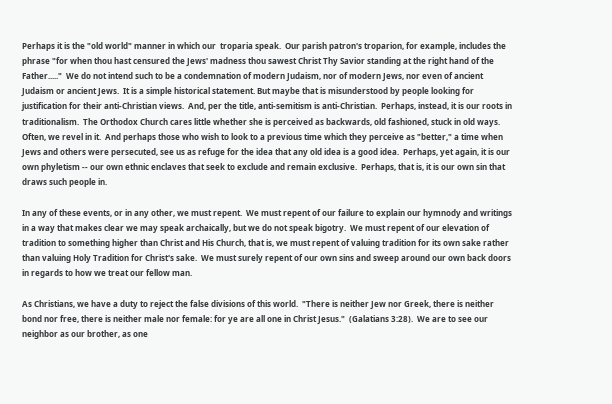Perhaps it is the "old world" manner in which our  troparia speak.  Our parish patron's troparion, for example, includes the phrase "for when thou hast censured the Jews' madness thou sawest Christ Thy Savior standing at the right hand of the Father....."  We do not intend such to be a condemnation of modern Judaism, nor of modern Jews, nor even of ancient Judaism or ancient Jews.  It is a simple historical statement. But maybe that is misunderstood by people looking for justification for their anti-Christian views.  And, per the title, anti-semitism is anti-Christian.  Perhaps, instead, it is our roots in traditionalism.  The Orthodox Church cares little whether she is perceived as backwards, old fashioned, stuck in old ways.  Often, we revel in it.  And perhaps those who wish to look to a previous time which they perceive as "better," a time when Jews and others were persecuted, see us as refuge for the idea that any old idea is a good idea.  Perhaps, yet again, it is our own phyletism -- our own ethnic enclaves that seek to exclude and remain exclusive.  Perhaps, that is, it is our own sin that draws such people in.

In any of these events, or in any other, we must repent.  We must repent of our failure to explain our hymnody and writings in a way that makes clear we may speak archaically, but we do not speak bigotry.  We must repent of our elevation of tradition to something higher than Christ and His Church, that is, we must repent of valuing tradition for its own sake rather than valuing Holy Tradition for Christ's sake.  We must surely repent of our own sins and sweep around our own back doors in regards to how we treat our fellow man.

As Christians, we have a duty to reject the false divisions of this world.  "There is neither Jew nor Greek, there is neither bond nor free, there is neither male nor female: for ye are all one in Christ Jesus."  (Galatians 3:28).  We are to see our neighbor as our brother, as one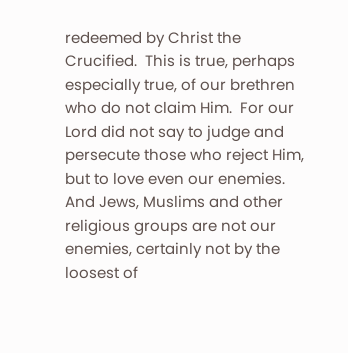redeemed by Christ the Crucified.  This is true, perhaps especially true, of our brethren who do not claim Him.  For our Lord did not say to judge and persecute those who reject Him, but to love even our enemies.  And Jews, Muslims and other religious groups are not our enemies, certainly not by the loosest of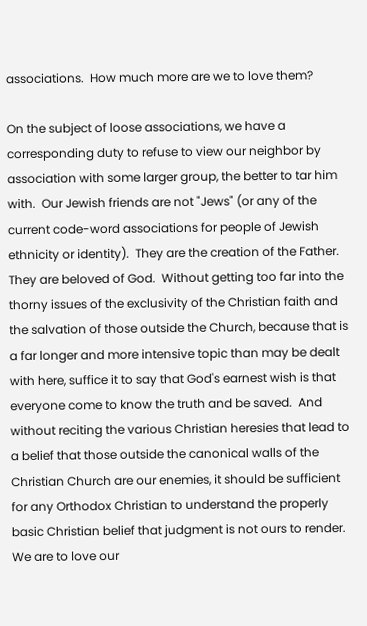associations.  How much more are we to love them?

On the subject of loose associations, we have a corresponding duty to refuse to view our neighbor by association with some larger group, the better to tar him with.  Our Jewish friends are not "Jews" (or any of the current code-word associations for people of Jewish ethnicity or identity).  They are the creation of the Father.  They are beloved of God.  Without getting too far into the thorny issues of the exclusivity of the Christian faith and the salvation of those outside the Church, because that is a far longer and more intensive topic than may be dealt with here, suffice it to say that God's earnest wish is that everyone come to know the truth and be saved.  And without reciting the various Christian heresies that lead to a belief that those outside the canonical walls of the Christian Church are our enemies, it should be sufficient for any Orthodox Christian to understand the properly basic Christian belief that judgment is not ours to render.  We are to love our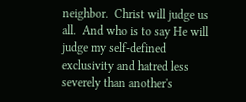neighbor.  Christ will judge us all.  And who is to say He will judge my self-defined exclusivity and hatred less severely than another's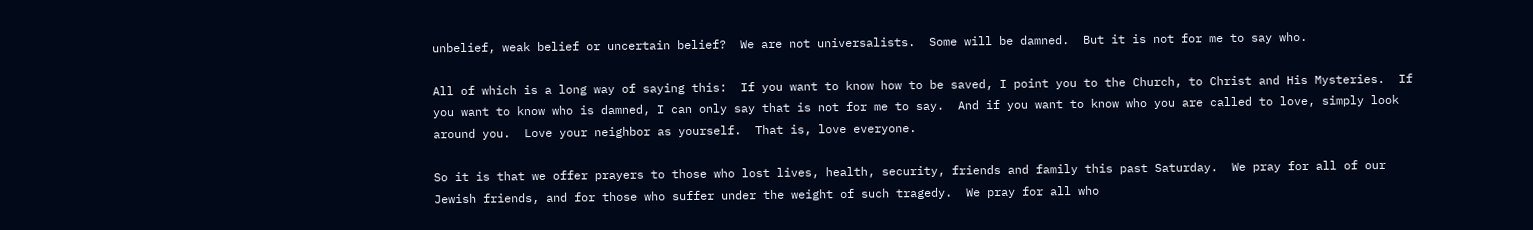unbelief, weak belief or uncertain belief?  We are not universalists.  Some will be damned.  But it is not for me to say who.

All of which is a long way of saying this:  If you want to know how to be saved, I point you to the Church, to Christ and His Mysteries.  If you want to know who is damned, I can only say that is not for me to say.  And if you want to know who you are called to love, simply look around you.  Love your neighbor as yourself.  That is, love everyone.

So it is that we offer prayers to those who lost lives, health, security, friends and family this past Saturday.  We pray for all of our Jewish friends, and for those who suffer under the weight of such tragedy.  We pray for all who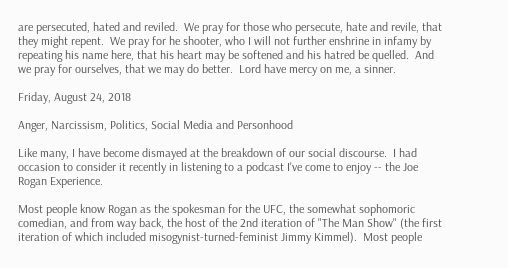are persecuted, hated and reviled.  We pray for those who persecute, hate and revile, that they might repent.  We pray for he shooter, who I will not further enshrine in infamy by repeating his name here, that his heart may be softened and his hatred be quelled.  And we pray for ourselves, that we may do better.  Lord have mercy on me, a sinner.

Friday, August 24, 2018

Anger, Narcissism, Politics, Social Media and Personhood

Like many, I have become dismayed at the breakdown of our social discourse.  I had occasion to consider it recently in listening to a podcast I've come to enjoy -- the Joe Rogan Experience.

Most people know Rogan as the spokesman for the UFC, the somewhat sophomoric comedian, and from way back, the host of the 2nd iteration of "The Man Show" (the first iteration of which included misogynist-turned-feminist Jimmy Kimmel).  Most people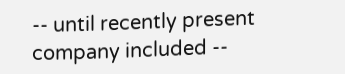-- until recently present company included --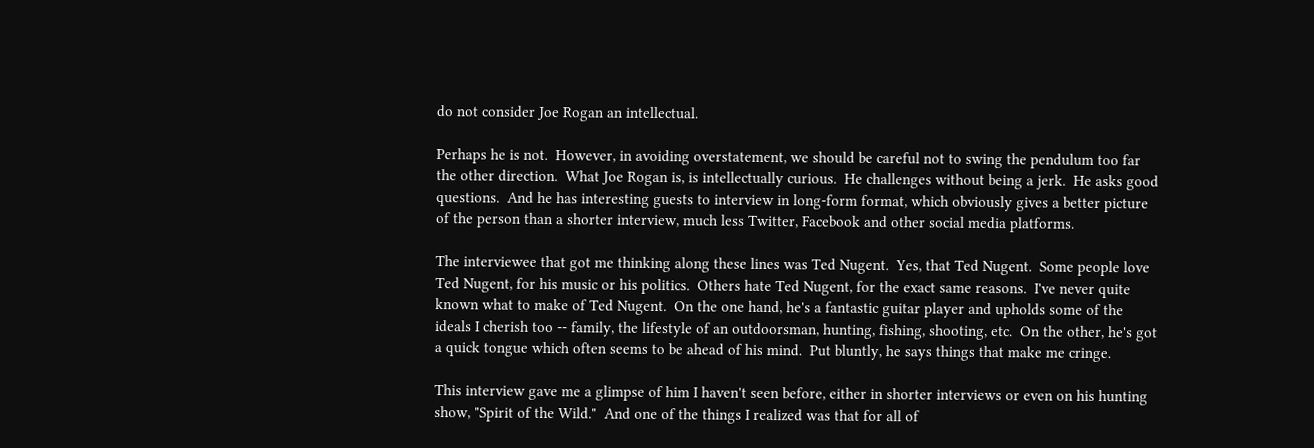do not consider Joe Rogan an intellectual.

Perhaps he is not.  However, in avoiding overstatement, we should be careful not to swing the pendulum too far the other direction.  What Joe Rogan is, is intellectually curious.  He challenges without being a jerk.  He asks good questions.  And he has interesting guests to interview in long-form format, which obviously gives a better picture of the person than a shorter interview, much less Twitter, Facebook and other social media platforms.

The interviewee that got me thinking along these lines was Ted Nugent.  Yes, that Ted Nugent.  Some people love Ted Nugent, for his music or his politics.  Others hate Ted Nugent, for the exact same reasons.  I've never quite known what to make of Ted Nugent.  On the one hand, he's a fantastic guitar player and upholds some of the ideals I cherish too -- family, the lifestyle of an outdoorsman, hunting, fishing, shooting, etc.  On the other, he's got a quick tongue which often seems to be ahead of his mind.  Put bluntly, he says things that make me cringe.

This interview gave me a glimpse of him I haven't seen before, either in shorter interviews or even on his hunting show, "Spirit of the Wild."  And one of the things I realized was that for all of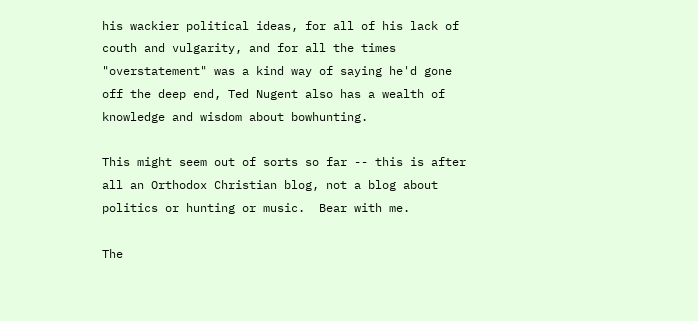his wackier political ideas, for all of his lack of couth and vulgarity, and for all the times "overstatement" was a kind way of saying he'd gone off the deep end, Ted Nugent also has a wealth of knowledge and wisdom about bowhunting.

This might seem out of sorts so far -- this is after all an Orthodox Christian blog, not a blog about politics or hunting or music.  Bear with me.

The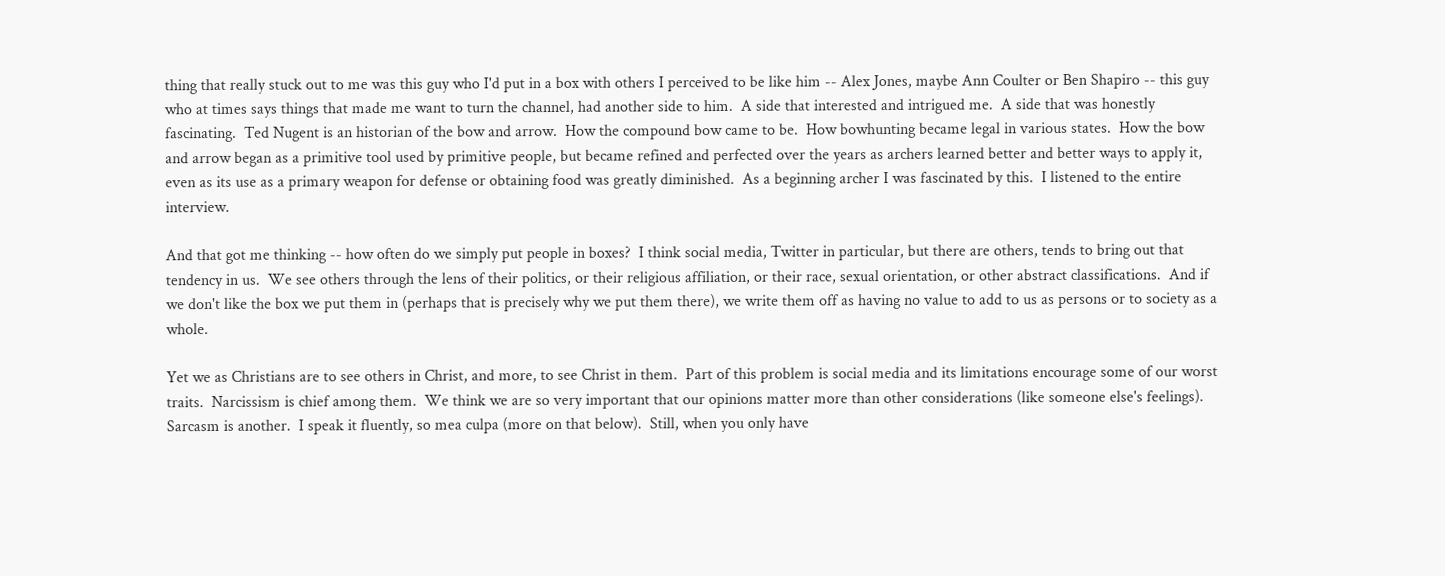thing that really stuck out to me was this guy who I'd put in a box with others I perceived to be like him -- Alex Jones, maybe Ann Coulter or Ben Shapiro -- this guy who at times says things that made me want to turn the channel, had another side to him.  A side that interested and intrigued me.  A side that was honestly fascinating.  Ted Nugent is an historian of the bow and arrow.  How the compound bow came to be.  How bowhunting became legal in various states.  How the bow and arrow began as a primitive tool used by primitive people, but became refined and perfected over the years as archers learned better and better ways to apply it, even as its use as a primary weapon for defense or obtaining food was greatly diminished.  As a beginning archer I was fascinated by this.  I listened to the entire interview.

And that got me thinking -- how often do we simply put people in boxes?  I think social media, Twitter in particular, but there are others, tends to bring out that tendency in us.  We see others through the lens of their politics, or their religious affiliation, or their race, sexual orientation, or other abstract classifications.  And if we don't like the box we put them in (perhaps that is precisely why we put them there), we write them off as having no value to add to us as persons or to society as a whole.

Yet we as Christians are to see others in Christ, and more, to see Christ in them.  Part of this problem is social media and its limitations encourage some of our worst traits.  Narcissism is chief among them.  We think we are so very important that our opinions matter more than other considerations (like someone else's feelings).  Sarcasm is another.  I speak it fluently, so mea culpa (more on that below).  Still, when you only have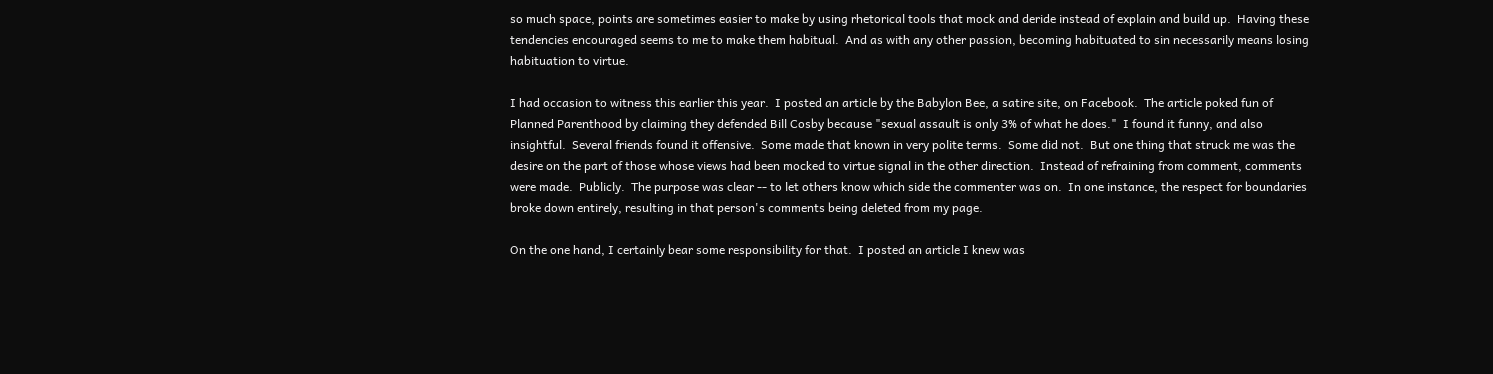so much space, points are sometimes easier to make by using rhetorical tools that mock and deride instead of explain and build up.  Having these tendencies encouraged seems to me to make them habitual.  And as with any other passion, becoming habituated to sin necessarily means losing habituation to virtue.

I had occasion to witness this earlier this year.  I posted an article by the Babylon Bee, a satire site, on Facebook.  The article poked fun of Planned Parenthood by claiming they defended Bill Cosby because "sexual assault is only 3% of what he does."  I found it funny, and also insightful.  Several friends found it offensive.  Some made that known in very polite terms.  Some did not.  But one thing that struck me was the desire on the part of those whose views had been mocked to virtue signal in the other direction.  Instead of refraining from comment, comments were made.  Publicly.  The purpose was clear -- to let others know which side the commenter was on.  In one instance, the respect for boundaries broke down entirely, resulting in that person's comments being deleted from my page.

On the one hand, I certainly bear some responsibility for that.  I posted an article I knew was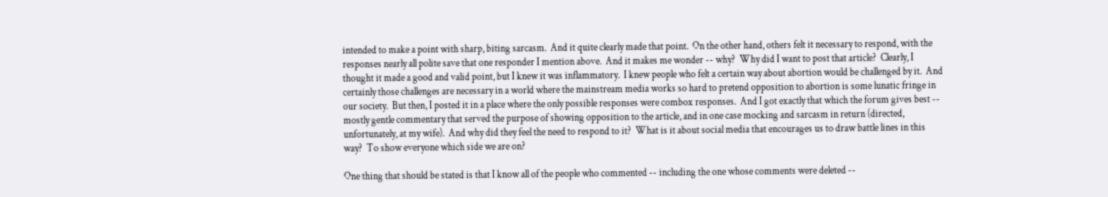intended to make a point with sharp, biting sarcasm.  And it quite clearly made that point.  On the other hand, others felt it necessary to respond, with the responses nearly all polite save that one responder I mention above.  And it makes me wonder -- why?  Why did I want to post that article?  Clearly, I thought it made a good and valid point, but I knew it was inflammatory.  I knew people who felt a certain way about abortion would be challenged by it.  And certainly those challenges are necessary in a world where the mainstream media works so hard to pretend opposition to abortion is some lunatic fringe in our society.  But then, I posted it in a place where the only possible responses were combox responses.  And I got exactly that which the forum gives best -- mostly gentle commentary that served the purpose of showing opposition to the article, and in one case mocking and sarcasm in return (directed, unfortunately, at my wife).  And why did they feel the need to respond to it?  What is it about social media that encourages us to draw battle lines in this way?  To show everyone which side we are on?

One thing that should be stated is that I know all of the people who commented -- including the one whose comments were deleted --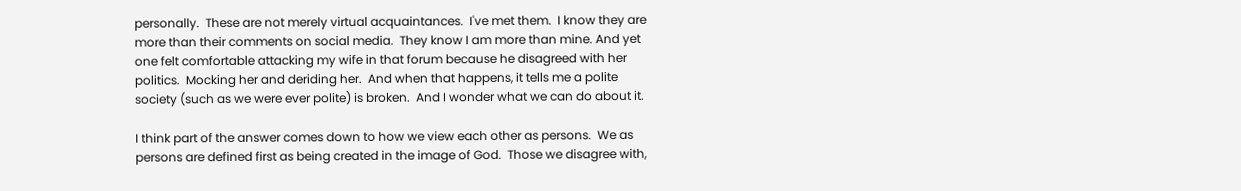personally.  These are not merely virtual acquaintances.  I've met them.  I know they are more than their comments on social media.  They know I am more than mine. And yet one felt comfortable attacking my wife in that forum because he disagreed with her politics.  Mocking her and deriding her.  And when that happens, it tells me a polite society (such as we were ever polite) is broken.  And I wonder what we can do about it.

I think part of the answer comes down to how we view each other as persons.  We as persons are defined first as being created in the image of God.  Those we disagree with,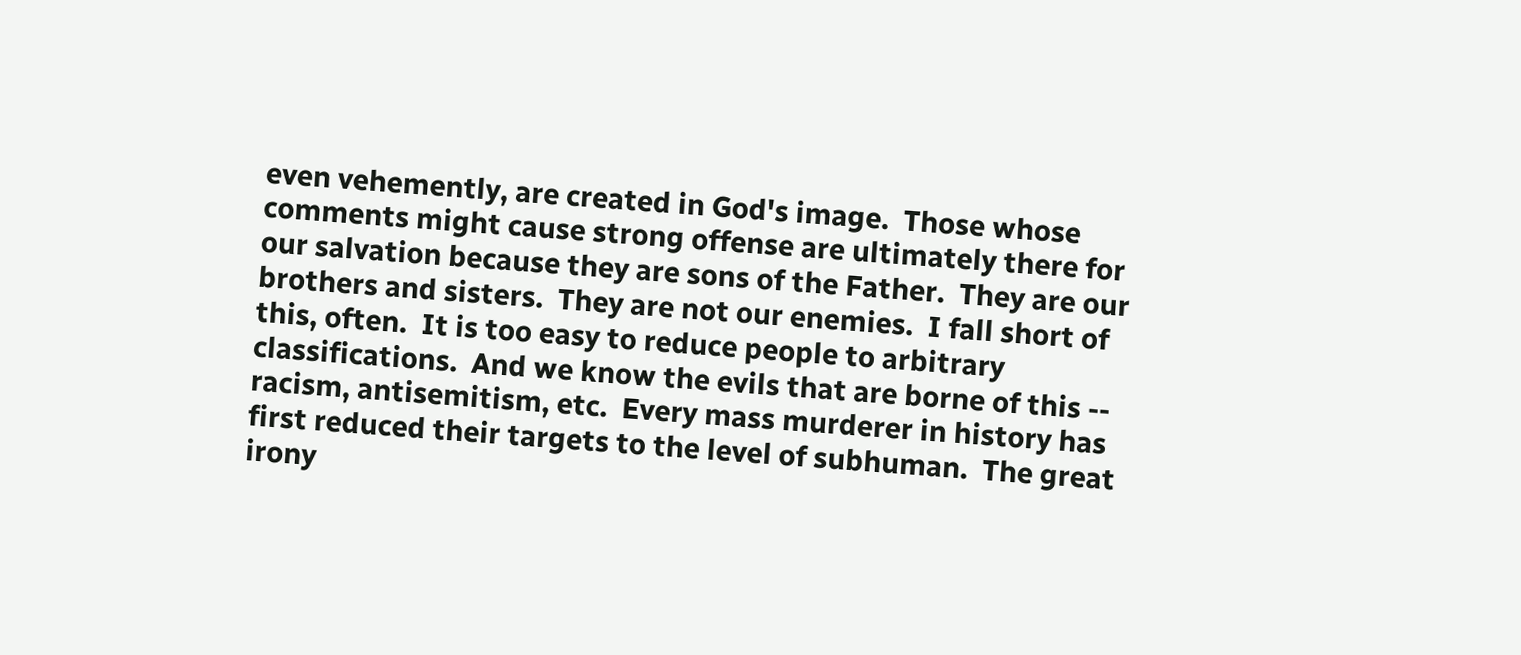even vehemently, are created in God's image.  Those whose comments might cause strong offense are ultimately there for our salvation because they are sons of the Father.  They are our brothers and sisters.  They are not our enemies.  I fall short of this, often.  It is too easy to reduce people to arbitrary classifications.  And we know the evils that are borne of this -- racism, antisemitism, etc.  Every mass murderer in history has first reduced their targets to the level of subhuman.  The great irony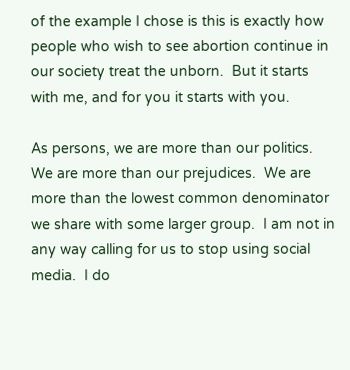of the example I chose is this is exactly how people who wish to see abortion continue in our society treat the unborn.  But it starts with me, and for you it starts with you.

As persons, we are more than our politics.  We are more than our prejudices.  We are more than the lowest common denominator we share with some larger group.  I am not in any way calling for us to stop using social media.  I do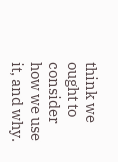think we ought to consider how we use it, and why.